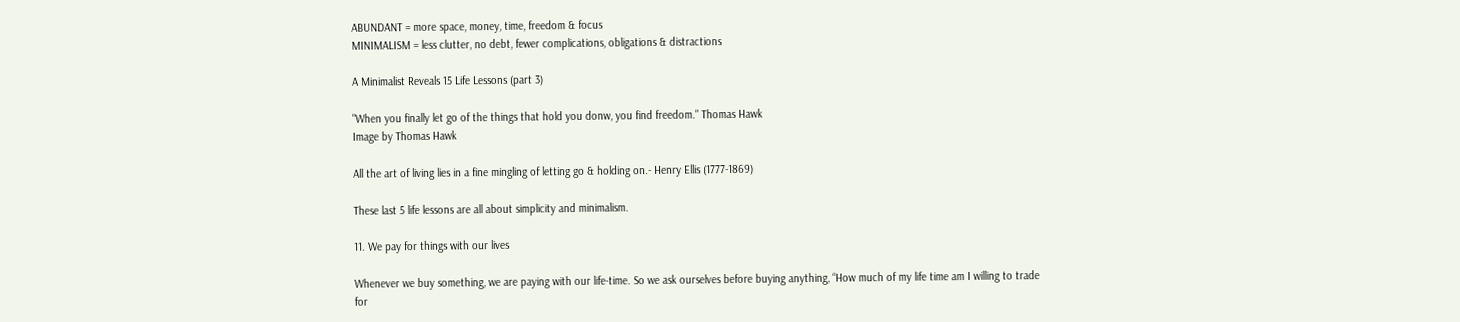ABUNDANT = more space, money, time, freedom & focus
MINIMALISM = less clutter, no debt, fewer complications, obligations & distractions

A Minimalist Reveals 15 Life Lessons (part 3)

"When you finally let go of the things that hold you donw, you find freedom." Thomas Hawk
Image by Thomas Hawk

All the art of living lies in a fine mingling of letting go & holding on.- Henry Ellis (1777-1869)

These last 5 life lessons are all about simplicity and minimalism.

11. We pay for things with our lives

Whenever we buy something, we are paying with our life-time. So we ask ourselves before buying anything, “How much of my life time am I willing to trade for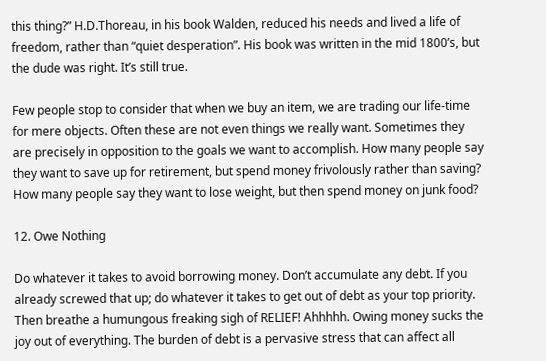this thing?” H.D.Thoreau, in his book Walden, reduced his needs and lived a life of freedom, rather than “quiet desperation”. His book was written in the mid 1800’s, but the dude was right. It’s still true.

Few people stop to consider that when we buy an item, we are trading our life-time for mere objects. Often these are not even things we really want. Sometimes they are precisely in opposition to the goals we want to accomplish. How many people say they want to save up for retirement, but spend money frivolously rather than saving? How many people say they want to lose weight, but then spend money on junk food?

12. Owe Nothing

Do whatever it takes to avoid borrowing money. Don’t accumulate any debt. If you already screwed that up; do whatever it takes to get out of debt as your top priority. Then breathe a humungous freaking sigh of RELIEF! Ahhhhh. Owing money sucks the joy out of everything. The burden of debt is a pervasive stress that can affect all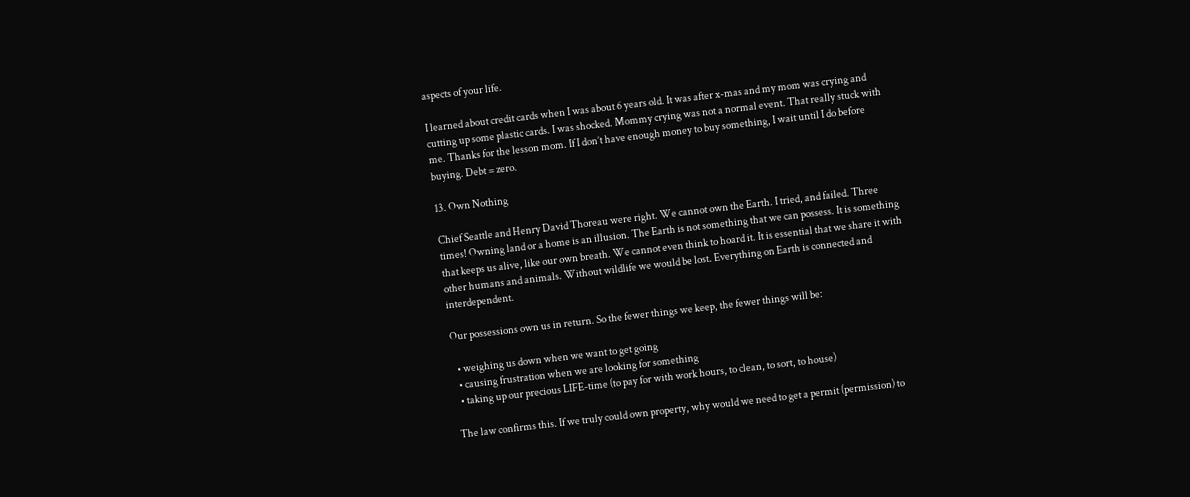aspects of your life.

I learned about credit cards when I was about 6 years old. It was after x-mas and my mom was crying and cutting up some plastic cards. I was shocked. Mommy crying was not a normal event. That really stuck with me. Thanks for the lesson mom. If I don’t have enough money to buy something, I wait until I do before buying. Debt = zero.

13. Own Nothing

Chief Seattle and Henry David Thoreau were right. We cannot own the Earth. I tried, and failed. Three times! Owning land or a home is an illusion. The Earth is not something that we can possess. It is something that keeps us alive, like our own breath. We cannot even think to hoard it. It is essential that we share it with other humans and animals. Without wildlife we would be lost. Everything on Earth is connected and interdependent.

Our possessions own us in return. So the fewer things we keep, the fewer things will be:

  • weighing us down when we want to get going
  • causing frustration when we are looking for something
  • taking up our precious LIFE-time (to pay for with work hours, to clean, to sort, to house)

The law confirms this. If we truly could own property, why would we need to get a permit (permission) to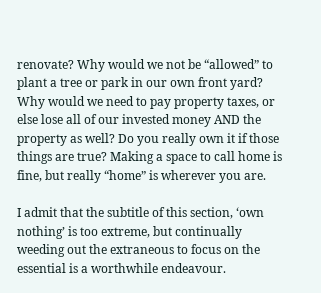renovate? Why would we not be “allowed” to plant a tree or park in our own front yard? Why would we need to pay property taxes, or else lose all of our invested money AND the property as well? Do you really own it if those things are true? Making a space to call home is fine, but really “home” is wherever you are.

I admit that the subtitle of this section, ‘own nothing’ is too extreme, but continually weeding out the extraneous to focus on the essential is a worthwhile endeavour.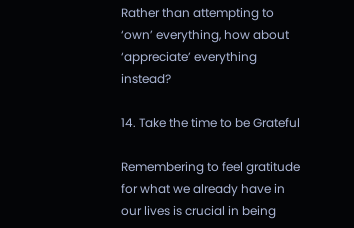Rather than attempting to ‘own’ everything, how about ‘appreciate’ everything instead?

14. Take the time to be Grateful

Remembering to feel gratitude for what we already have in our lives is crucial in being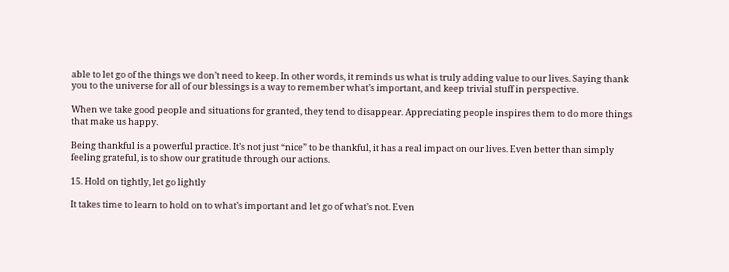able to let go of the things we don’t need to keep. In other words, it reminds us what is truly adding value to our lives. Saying thank you to the universe for all of our blessings is a way to remember what’s important, and keep trivial stuff in perspective.

When we take good people and situations for granted, they tend to disappear. Appreciating people inspires them to do more things that make us happy.

Being thankful is a powerful practice. It’s not just “nice” to be thankful, it has a real impact on our lives. Even better than simply feeling grateful, is to show our gratitude through our actions.

15. Hold on tightly, let go lightly

It takes time to learn to hold on to what’s important and let go of what’s not. Even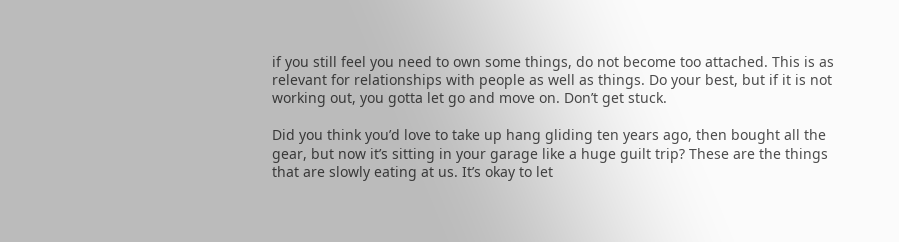if you still feel you need to own some things, do not become too attached. This is as relevant for relationships with people as well as things. Do your best, but if it is not working out, you gotta let go and move on. Don’t get stuck.

Did you think you’d love to take up hang gliding ten years ago, then bought all the gear, but now it’s sitting in your garage like a huge guilt trip? These are the things that are slowly eating at us. It’s okay to let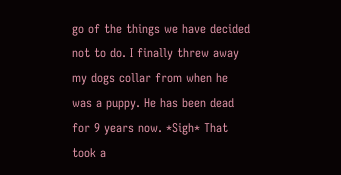go of the things we have decided not to do. I finally threw away my dogs collar from when he was a puppy. He has been dead for 9 years now. *Sigh* That took a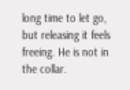long time to let go, but releasing it feels freeing. He is not in the collar.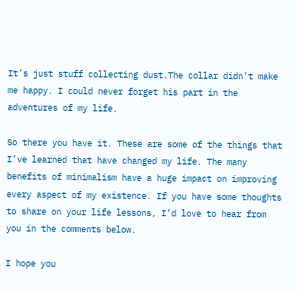It’s just stuff collecting dust.The collar didn’t make me happy. I could never forget his part in the adventures of my life.

So there you have it. These are some of the things that I’ve learned that have changed my life. The many benefits of minimalism have a huge impact on improving every aspect of my existence. If you have some thoughts to share on your life lessons, I’d love to hear from you in the comments below.

I hope you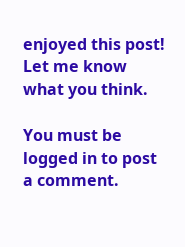enjoyed this post! Let me know what you think.

You must be logged in to post a comment.